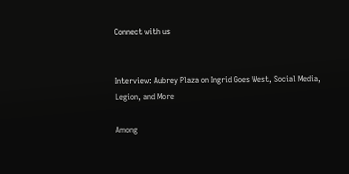Connect with us


Interview: Aubrey Plaza on Ingrid Goes West, Social Media, Legion, and More

Among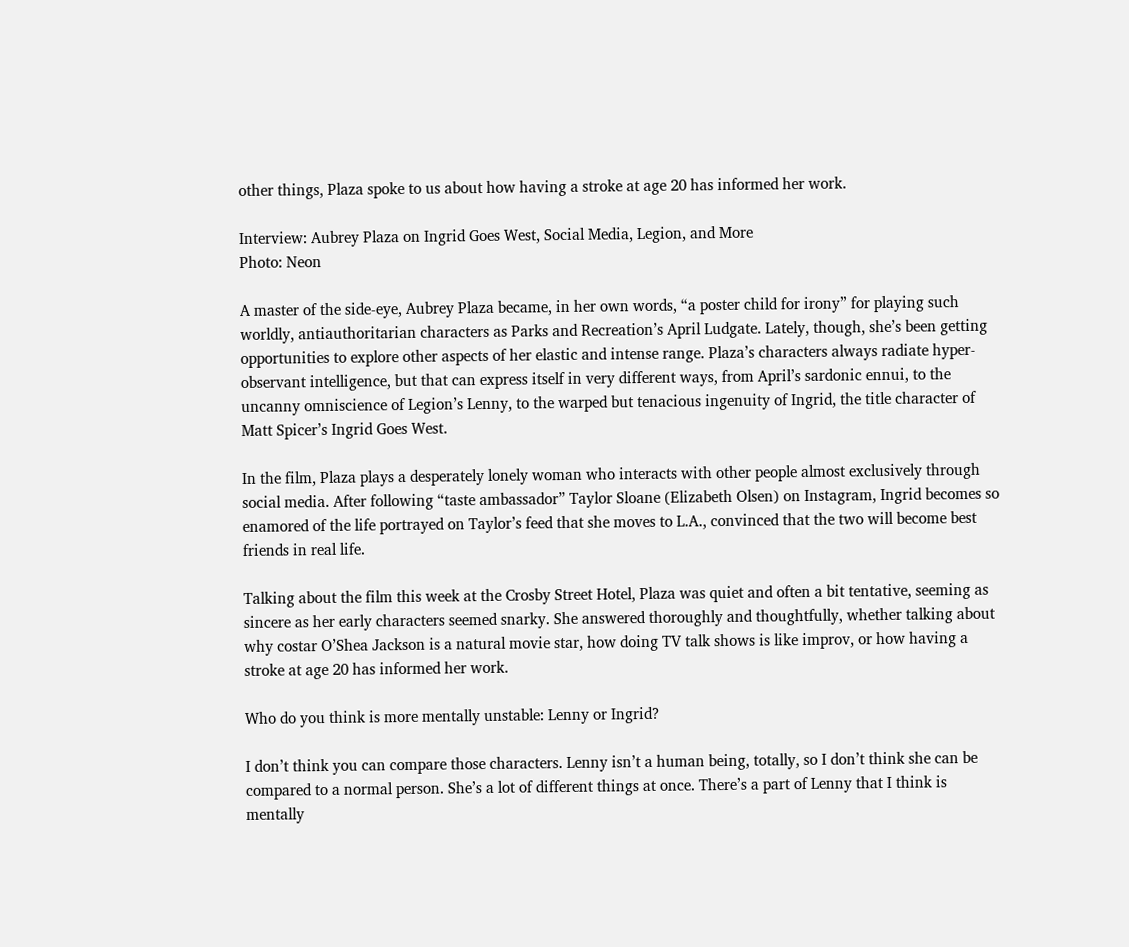other things, Plaza spoke to us about how having a stroke at age 20 has informed her work.

Interview: Aubrey Plaza on Ingrid Goes West, Social Media, Legion, and More
Photo: Neon

A master of the side-eye, Aubrey Plaza became, in her own words, “a poster child for irony” for playing such worldly, antiauthoritarian characters as Parks and Recreation’s April Ludgate. Lately, though, she’s been getting opportunities to explore other aspects of her elastic and intense range. Plaza’s characters always radiate hyper-observant intelligence, but that can express itself in very different ways, from April’s sardonic ennui, to the uncanny omniscience of Legion’s Lenny, to the warped but tenacious ingenuity of Ingrid, the title character of Matt Spicer’s Ingrid Goes West.

In the film, Plaza plays a desperately lonely woman who interacts with other people almost exclusively through social media. After following “taste ambassador” Taylor Sloane (Elizabeth Olsen) on Instagram, Ingrid becomes so enamored of the life portrayed on Taylor’s feed that she moves to L.A., convinced that the two will become best friends in real life.

Talking about the film this week at the Crosby Street Hotel, Plaza was quiet and often a bit tentative, seeming as sincere as her early characters seemed snarky. She answered thoroughly and thoughtfully, whether talking about why costar O’Shea Jackson is a natural movie star, how doing TV talk shows is like improv, or how having a stroke at age 20 has informed her work.

Who do you think is more mentally unstable: Lenny or Ingrid?

I don’t think you can compare those characters. Lenny isn’t a human being, totally, so I don’t think she can be compared to a normal person. She’s a lot of different things at once. There’s a part of Lenny that I think is mentally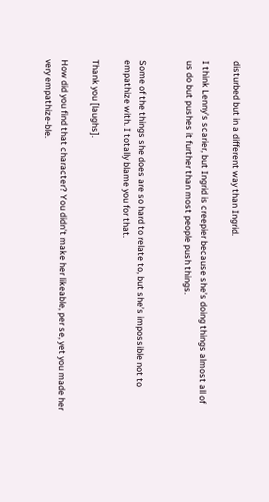disturbed but in a different way than Ingrid.

I think Lenny’s scarier, but Ingrid is creepier because she’s doing things almost all of us do but pushes it further than most people push things.


Some of the things she does are so hard to relate to, but she’s impossible not to empathize with. I totally blame you for that.

Thank you [laughs].

How did you find that character? You didn’t make her likeable, per se, yet you made her very empathize-ble.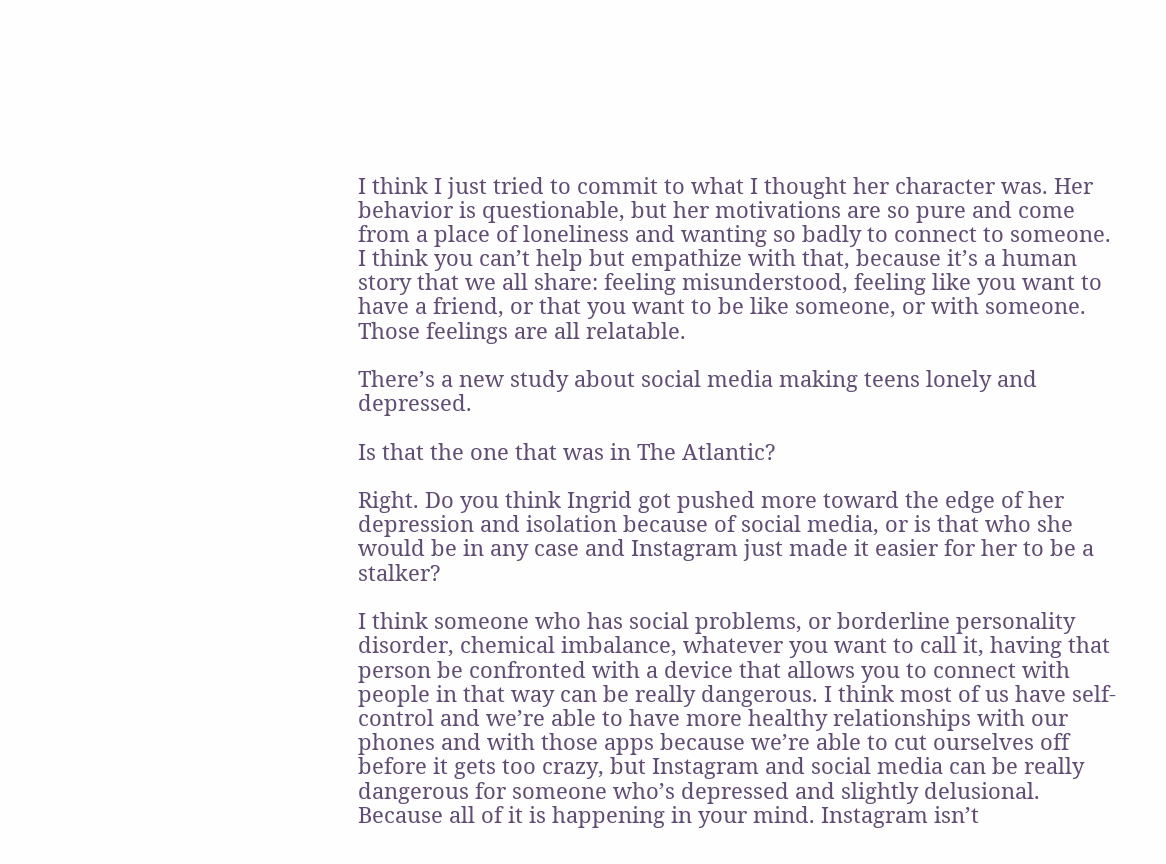I think I just tried to commit to what I thought her character was. Her behavior is questionable, but her motivations are so pure and come from a place of loneliness and wanting so badly to connect to someone. I think you can’t help but empathize with that, because it’s a human story that we all share: feeling misunderstood, feeling like you want to have a friend, or that you want to be like someone, or with someone. Those feelings are all relatable.

There’s a new study about social media making teens lonely and depressed.

Is that the one that was in The Atlantic?

Right. Do you think Ingrid got pushed more toward the edge of her depression and isolation because of social media, or is that who she would be in any case and Instagram just made it easier for her to be a stalker?

I think someone who has social problems, or borderline personality disorder, chemical imbalance, whatever you want to call it, having that person be confronted with a device that allows you to connect with people in that way can be really dangerous. I think most of us have self-control and we’re able to have more healthy relationships with our phones and with those apps because we’re able to cut ourselves off before it gets too crazy, but Instagram and social media can be really dangerous for someone who’s depressed and slightly delusional. Because all of it is happening in your mind. Instagram isn’t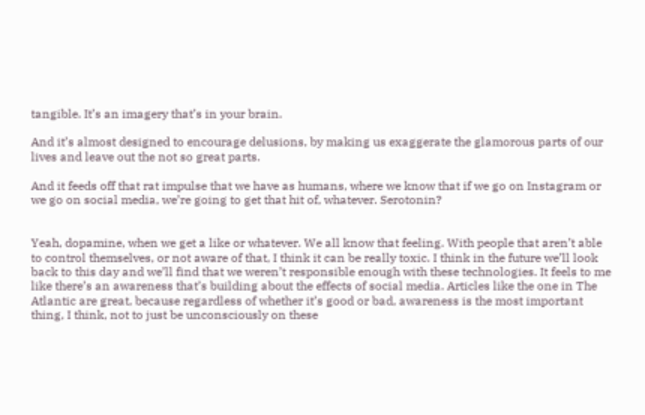tangible. It’s an imagery that’s in your brain.

And it’s almost designed to encourage delusions, by making us exaggerate the glamorous parts of our lives and leave out the not so great parts.

And it feeds off that rat impulse that we have as humans, where we know that if we go on Instagram or we go on social media, we’re going to get that hit of, whatever. Serotonin?


Yeah, dopamine, when we get a like or whatever. We all know that feeling. With people that aren’t able to control themselves, or not aware of that, I think it can be really toxic. I think in the future we’ll look back to this day and we’ll find that we weren’t responsible enough with these technologies. It feels to me like there’s an awareness that’s building about the effects of social media. Articles like the one in The Atlantic are great, because regardless of whether it’s good or bad, awareness is the most important thing, I think, not to just be unconsciously on these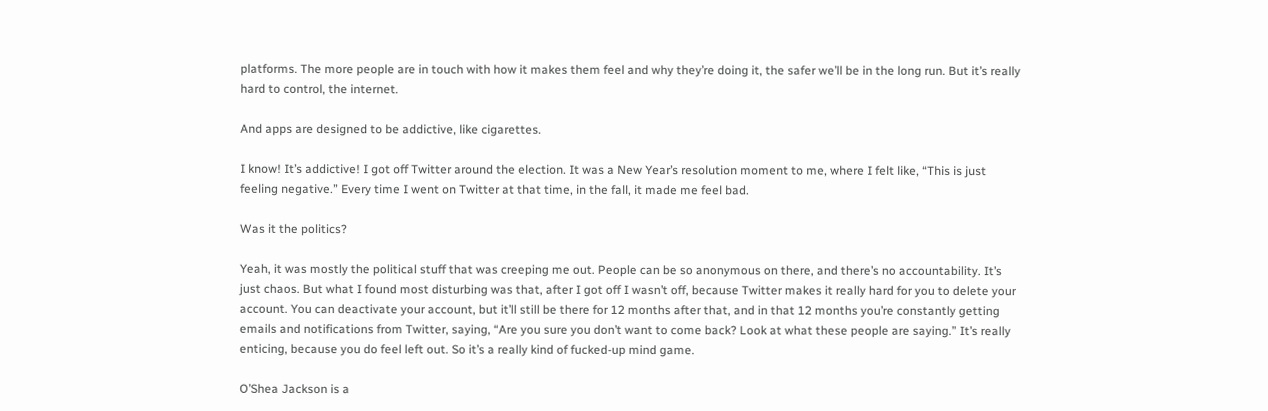platforms. The more people are in touch with how it makes them feel and why they’re doing it, the safer we’ll be in the long run. But it’s really hard to control, the internet.

And apps are designed to be addictive, like cigarettes.

I know! It’s addictive! I got off Twitter around the election. It was a New Year’s resolution moment to me, where I felt like, “This is just feeling negative.” Every time I went on Twitter at that time, in the fall, it made me feel bad.

Was it the politics?

Yeah, it was mostly the political stuff that was creeping me out. People can be so anonymous on there, and there’s no accountability. It’s just chaos. But what I found most disturbing was that, after I got off I wasn’t off, because Twitter makes it really hard for you to delete your account. You can deactivate your account, but it’ll still be there for 12 months after that, and in that 12 months you’re constantly getting emails and notifications from Twitter, saying, “Are you sure you don’t want to come back? Look at what these people are saying.” It’s really enticing, because you do feel left out. So it’s a really kind of fucked-up mind game.

O’Shea Jackson is a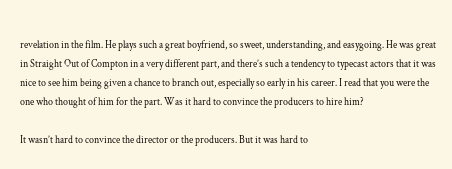revelation in the film. He plays such a great boyfriend, so sweet, understanding, and easygoing. He was great in Straight Out of Compton in a very different part, and there’s such a tendency to typecast actors that it was nice to see him being given a chance to branch out, especially so early in his career. I read that you were the one who thought of him for the part. Was it hard to convince the producers to hire him?

It wasn’t hard to convince the director or the producers. But it was hard to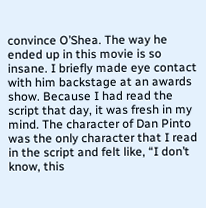convince O’Shea. The way he ended up in this movie is so insane. I briefly made eye contact with him backstage at an awards show. Because I had read the script that day, it was fresh in my mind. The character of Dan Pinto was the only character that I read in the script and felt like, “I don’t know, this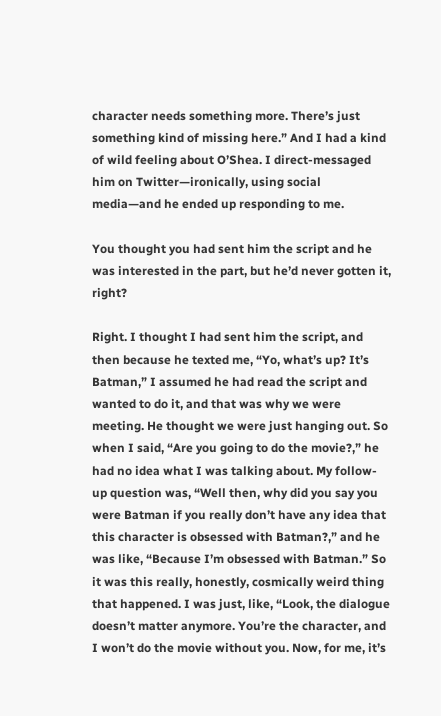character needs something more. There’s just something kind of missing here.” And I had a kind of wild feeling about O’Shea. I direct-messaged him on Twitter—ironically, using social media—and he ended up responding to me.

You thought you had sent him the script and he was interested in the part, but he’d never gotten it, right?

Right. I thought I had sent him the script, and then because he texted me, “Yo, what’s up? It’s Batman,” I assumed he had read the script and wanted to do it, and that was why we were meeting. He thought we were just hanging out. So when I said, “Are you going to do the movie?,” he had no idea what I was talking about. My follow-up question was, “Well then, why did you say you were Batman if you really don’t have any idea that this character is obsessed with Batman?,” and he was like, “Because I’m obsessed with Batman.” So it was this really, honestly, cosmically weird thing that happened. I was just, like, “Look, the dialogue doesn’t matter anymore. You’re the character, and I won’t do the movie without you. Now, for me, it’s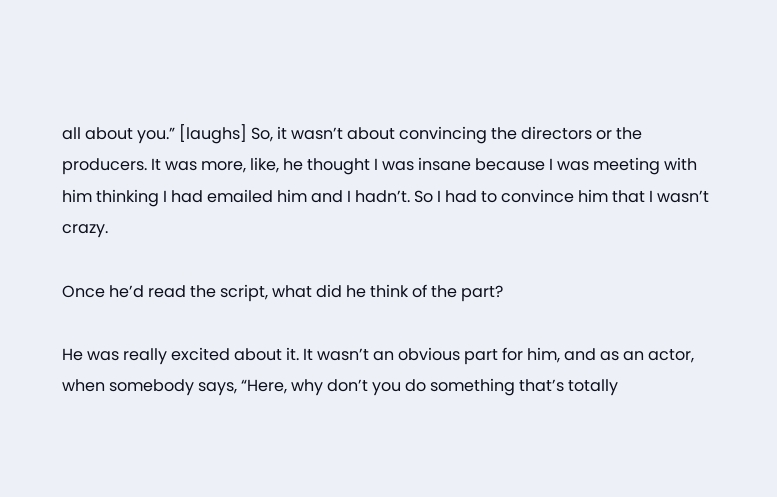all about you.” [laughs] So, it wasn’t about convincing the directors or the producers. It was more, like, he thought I was insane because I was meeting with him thinking I had emailed him and I hadn’t. So I had to convince him that I wasn’t crazy.

Once he’d read the script, what did he think of the part?

He was really excited about it. It wasn’t an obvious part for him, and as an actor, when somebody says, “Here, why don’t you do something that’s totally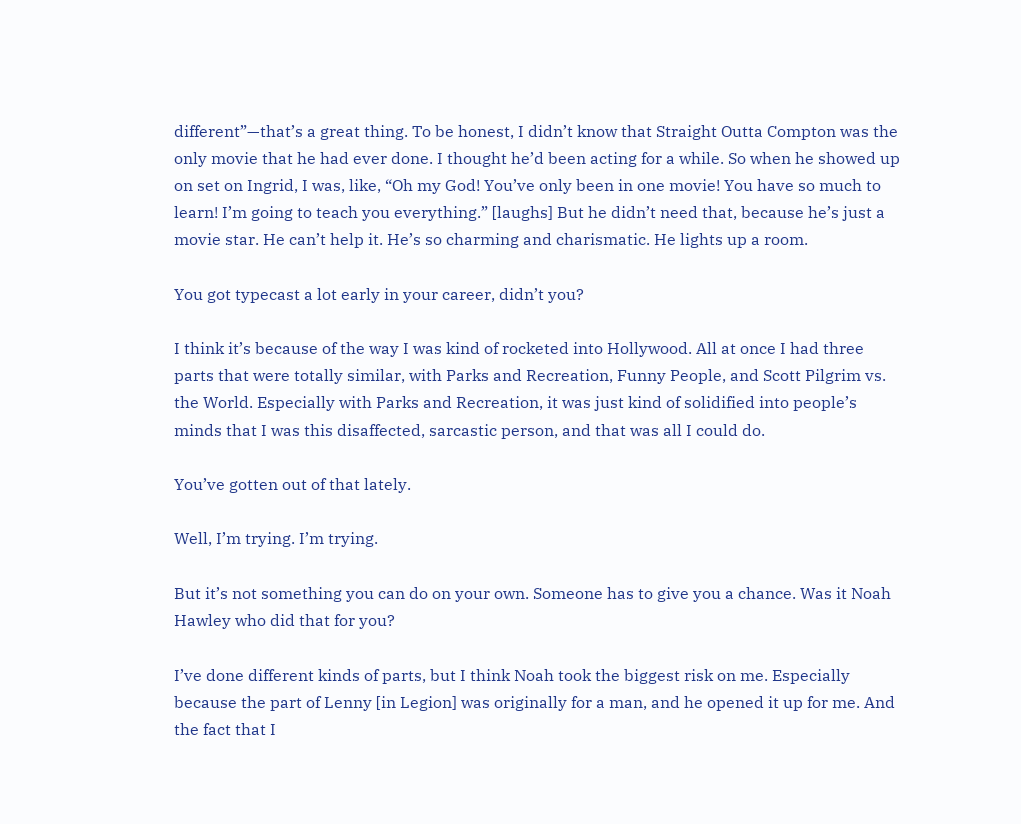different”—that’s a great thing. To be honest, I didn’t know that Straight Outta Compton was the only movie that he had ever done. I thought he’d been acting for a while. So when he showed up on set on Ingrid, I was, like, “Oh my God! You’ve only been in one movie! You have so much to learn! I’m going to teach you everything.” [laughs] But he didn’t need that, because he’s just a movie star. He can’t help it. He’s so charming and charismatic. He lights up a room.

You got typecast a lot early in your career, didn’t you?

I think it’s because of the way I was kind of rocketed into Hollywood. All at once I had three parts that were totally similar, with Parks and Recreation, Funny People, and Scott Pilgrim vs. the World. Especially with Parks and Recreation, it was just kind of solidified into people’s minds that I was this disaffected, sarcastic person, and that was all I could do.

You’ve gotten out of that lately.

Well, I’m trying. I’m trying.

But it’s not something you can do on your own. Someone has to give you a chance. Was it Noah Hawley who did that for you?

I’ve done different kinds of parts, but I think Noah took the biggest risk on me. Especially because the part of Lenny [in Legion] was originally for a man, and he opened it up for me. And the fact that I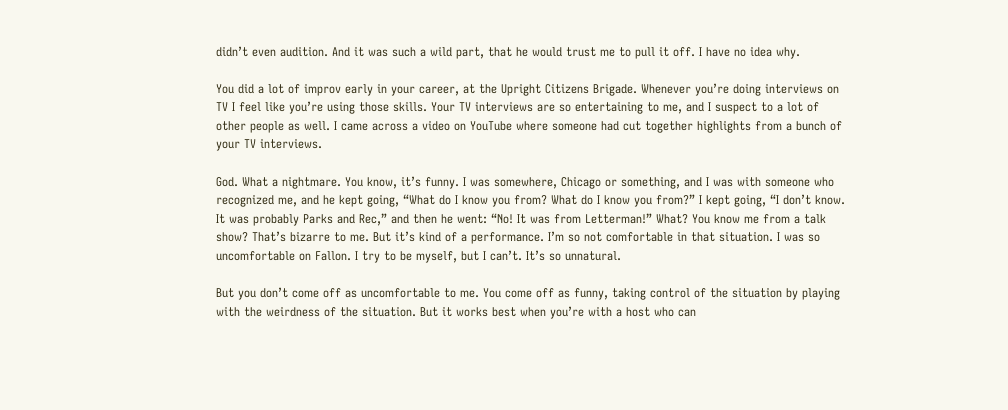didn’t even audition. And it was such a wild part, that he would trust me to pull it off. I have no idea why.

You did a lot of improv early in your career, at the Upright Citizens Brigade. Whenever you’re doing interviews on TV I feel like you’re using those skills. Your TV interviews are so entertaining to me, and I suspect to a lot of other people as well. I came across a video on YouTube where someone had cut together highlights from a bunch of your TV interviews.

God. What a nightmare. You know, it’s funny. I was somewhere, Chicago or something, and I was with someone who recognized me, and he kept going, “What do I know you from? What do I know you from?” I kept going, “I don’t know. It was probably Parks and Rec,” and then he went: “No! It was from Letterman!” What? You know me from a talk show? That’s bizarre to me. But it’s kind of a performance. I’m so not comfortable in that situation. I was so uncomfortable on Fallon. I try to be myself, but I can’t. It’s so unnatural.

But you don’t come off as uncomfortable to me. You come off as funny, taking control of the situation by playing with the weirdness of the situation. But it works best when you’re with a host who can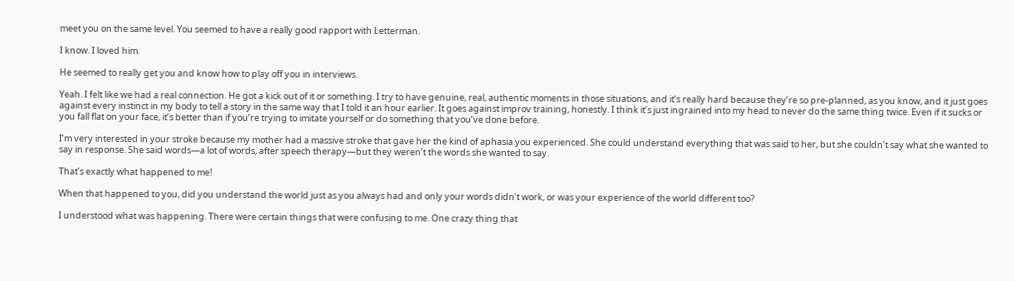meet you on the same level. You seemed to have a really good rapport with Letterman.

I know. I loved him.

He seemed to really get you and know how to play off you in interviews.

Yeah. I felt like we had a real connection. He got a kick out of it or something. I try to have genuine, real, authentic moments in those situations, and it’s really hard because they’re so pre-planned, as you know, and it just goes against every instinct in my body to tell a story in the same way that I told it an hour earlier. It goes against improv training, honestly. I think it’s just ingrained into my head to never do the same thing twice. Even if it sucks or you fall flat on your face, it’s better than if you’re trying to imitate yourself or do something that you’ve done before.

I’m very interested in your stroke because my mother had a massive stroke that gave her the kind of aphasia you experienced. She could understand everything that was said to her, but she couldn’t say what she wanted to say in response. She said words—a lot of words, after speech therapy—but they weren’t the words she wanted to say.

That’s exactly what happened to me!

When that happened to you, did you understand the world just as you always had and only your words didn’t work, or was your experience of the world different too?

I understood what was happening. There were certain things that were confusing to me. One crazy thing that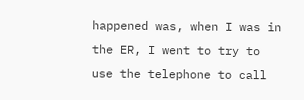happened was, when I was in the ER, I went to try to use the telephone to call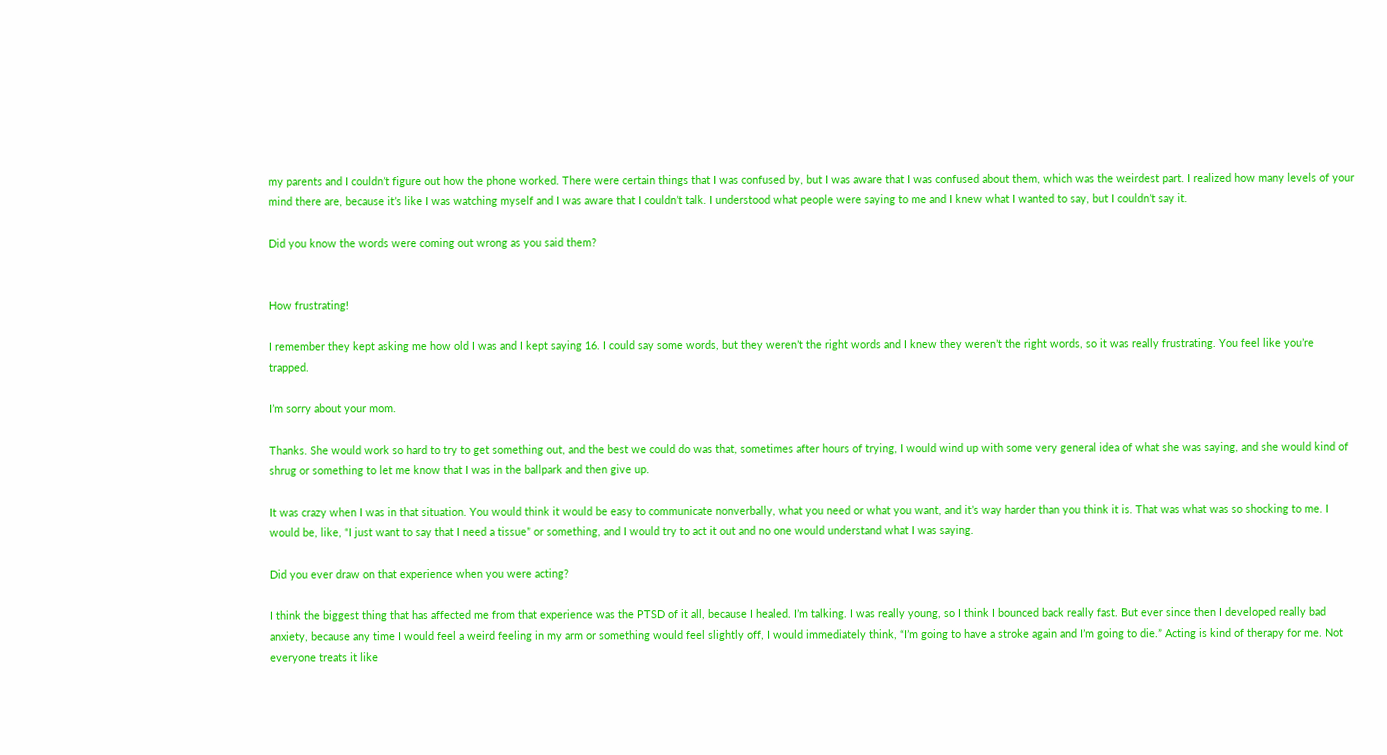my parents and I couldn’t figure out how the phone worked. There were certain things that I was confused by, but I was aware that I was confused about them, which was the weirdest part. I realized how many levels of your mind there are, because it’s like I was watching myself and I was aware that I couldn’t talk. I understood what people were saying to me and I knew what I wanted to say, but I couldn’t say it.

Did you know the words were coming out wrong as you said them?


How frustrating!

I remember they kept asking me how old I was and I kept saying 16. I could say some words, but they weren’t the right words and I knew they weren’t the right words, so it was really frustrating. You feel like you’re trapped.

I’m sorry about your mom.

Thanks. She would work so hard to try to get something out, and the best we could do was that, sometimes after hours of trying, I would wind up with some very general idea of what she was saying, and she would kind of shrug or something to let me know that I was in the ballpark and then give up.

It was crazy when I was in that situation. You would think it would be easy to communicate nonverbally, what you need or what you want, and it’s way harder than you think it is. That was what was so shocking to me. I would be, like, “I just want to say that I need a tissue” or something, and I would try to act it out and no one would understand what I was saying.

Did you ever draw on that experience when you were acting?

I think the biggest thing that has affected me from that experience was the PTSD of it all, because I healed. I’m talking. I was really young, so I think I bounced back really fast. But ever since then I developed really bad anxiety, because any time I would feel a weird feeling in my arm or something would feel slightly off, I would immediately think, “I’m going to have a stroke again and I’m going to die.” Acting is kind of therapy for me. Not everyone treats it like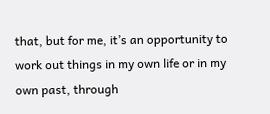that, but for me, it’s an opportunity to work out things in my own life or in my own past, through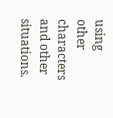using other characters and other situations.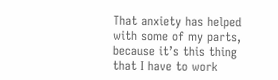That anxiety has helped with some of my parts, because it’s this thing that I have to work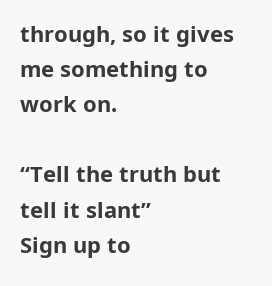through, so it gives me something to work on.

“Tell the truth but tell it slant”
Sign up to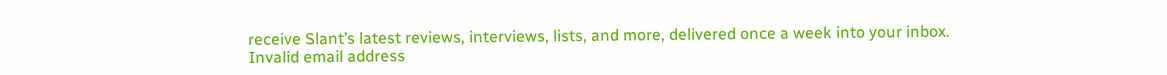receive Slant’s latest reviews, interviews, lists, and more, delivered once a week into your inbox.
Invalid email address